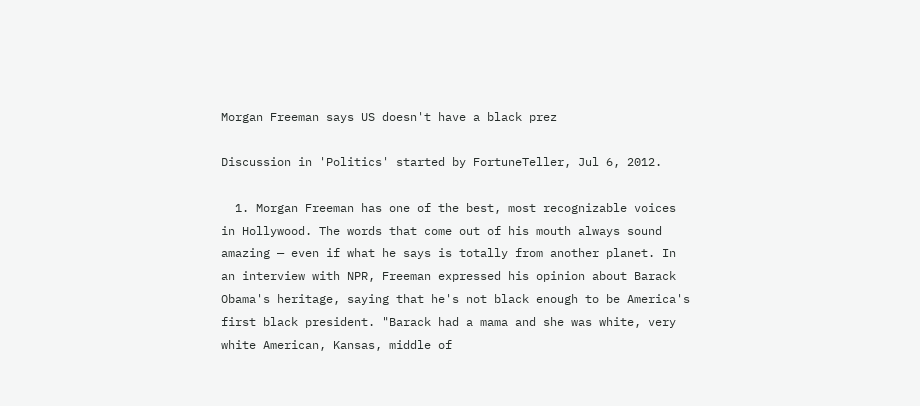Morgan Freeman says US doesn't have a black prez

Discussion in 'Politics' started by FortuneTeller, Jul 6, 2012.

  1. Morgan Freeman has one of the best, most recognizable voices in Hollywood. The words that come out of his mouth always sound amazing — even if what he says is totally from another planet. In an interview with NPR, Freeman expressed his opinion about Barack Obama's heritage, saying that he's not black enough to be America's first black president. "Barack had a mama and she was white, very white American, Kansas, middle of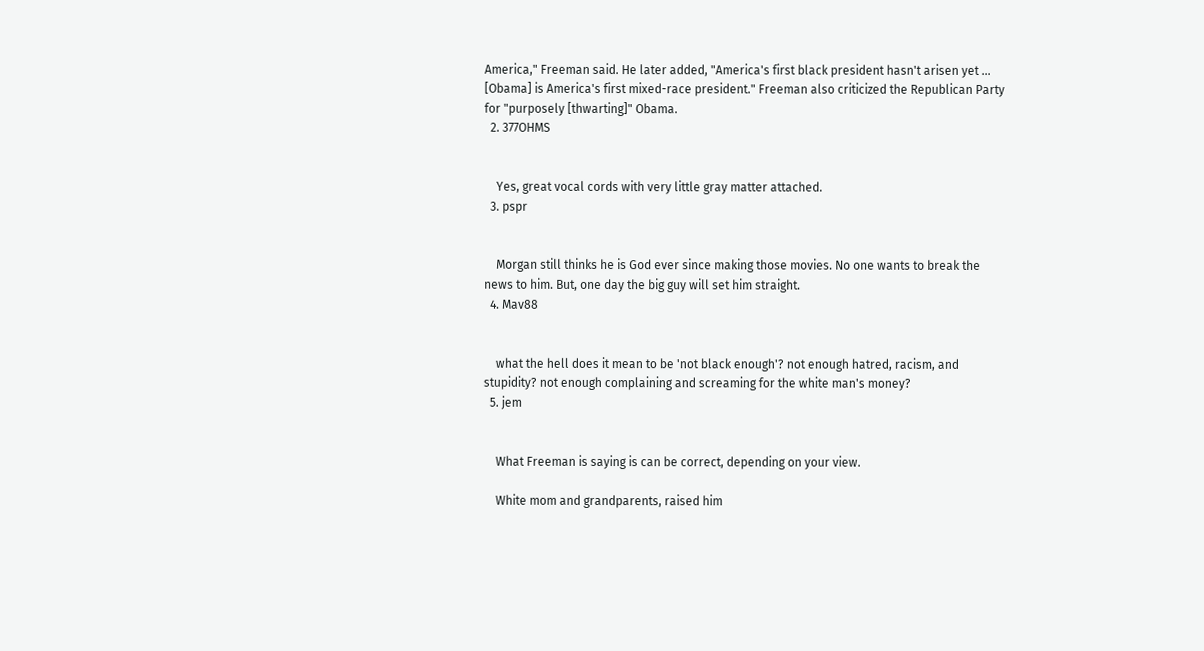America," Freeman said. He later added, "America's first black president hasn't arisen yet ... [Obama] is America's first mixed-race president." Freeman also criticized the Republican Party for "purposely [thwarting]" Obama.
  2. 377OHMS


    Yes, great vocal cords with very little gray matter attached.
  3. pspr


    Morgan still thinks he is God ever since making those movies. No one wants to break the news to him. But, one day the big guy will set him straight.
  4. Mav88


    what the hell does it mean to be 'not black enough'? not enough hatred, racism, and stupidity? not enough complaining and screaming for the white man's money?
  5. jem


    What Freeman is saying is can be correct, depending on your view.

    White mom and grandparents, raised him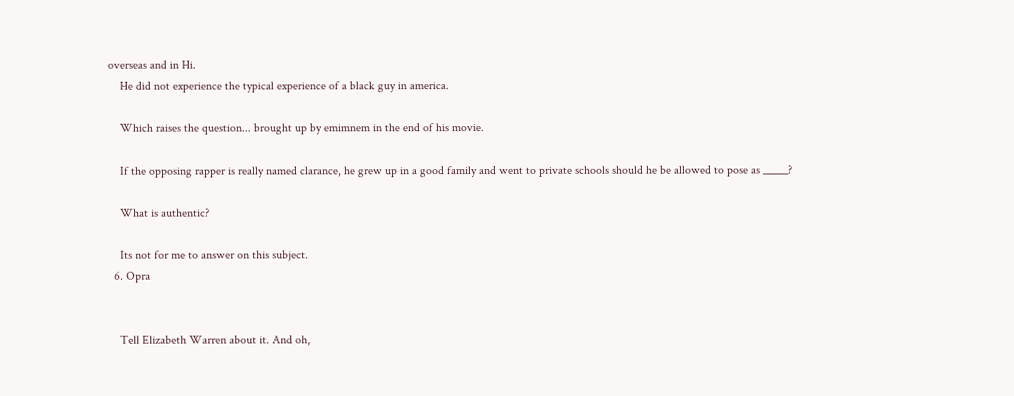overseas and in Hi.
    He did not experience the typical experience of a black guy in america.

    Which raises the question... brought up by emimnem in the end of his movie.

    If the opposing rapper is really named clarance, he grew up in a good family and went to private schools should he be allowed to pose as _____?

    What is authentic?

    Its not for me to answer on this subject.
  6. Opra


    Tell Elizabeth Warren about it. And oh,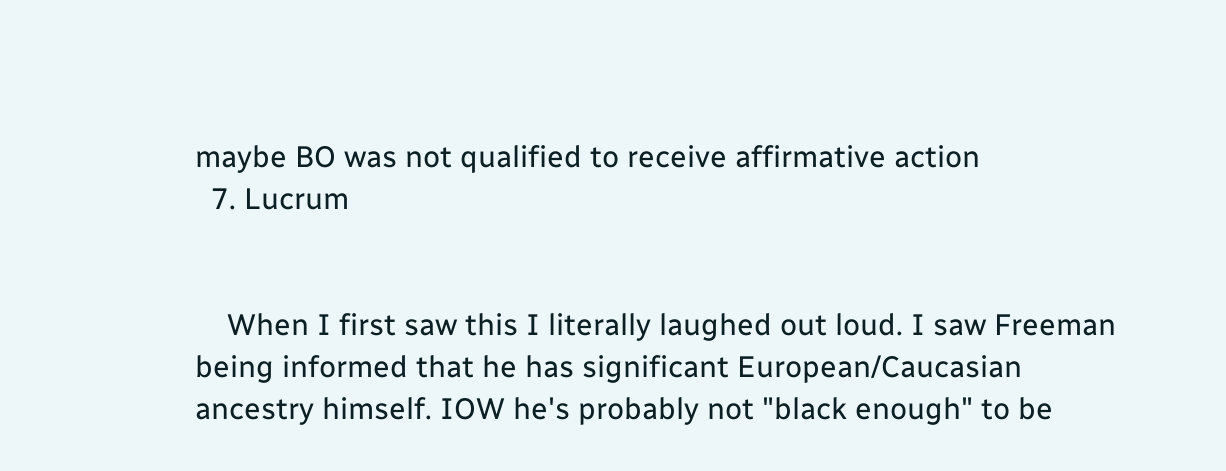maybe BO was not qualified to receive affirmative action
  7. Lucrum


    When I first saw this I literally laughed out loud. I saw Freeman being informed that he has significant European/Caucasian ancestry himself. IOW he's probably not "black enough" to be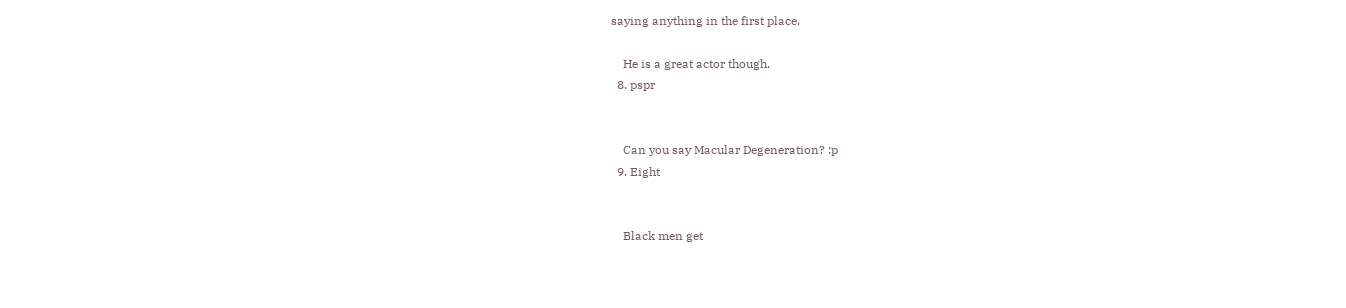saying anything in the first place.

    He is a great actor though.
  8. pspr


    Can you say Macular Degeneration? :p
  9. Eight


    Black men get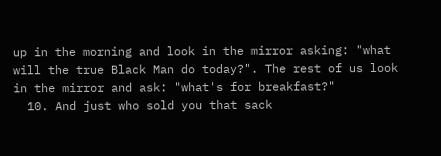up in the morning and look in the mirror asking: "what will the true Black Man do today?". The rest of us look in the mirror and ask: "what's for breakfast?"
  10. And just who sold you that sack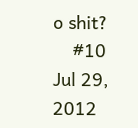o shit?
    #10     Jul 29, 2012